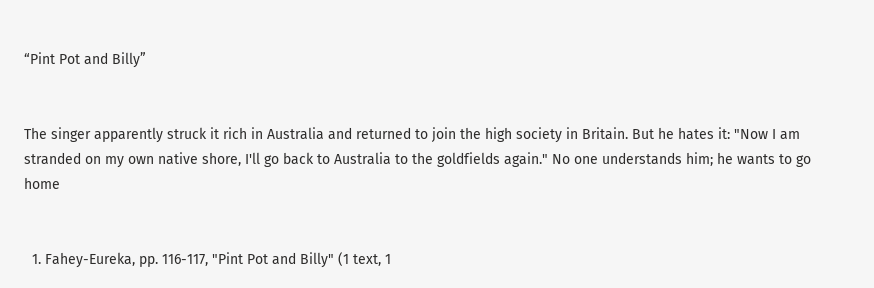“Pint Pot and Billy”


The singer apparently struck it rich in Australia and returned to join the high society in Britain. But he hates it: "Now I am stranded on my own native shore, I'll go back to Australia to the goldfields again." No one understands him; he wants to go home


  1. Fahey-Eureka, pp. 116-117, "Pint Pot and Billy" (1 text, 1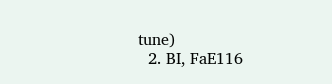tune)
  2. BI, FaE116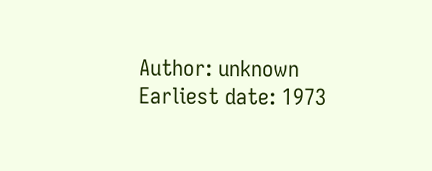Author: unknown
Earliest date: 1973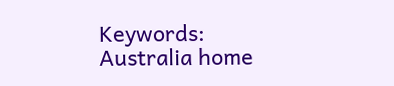Keywords: Australia home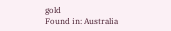gold
Found in: Australia